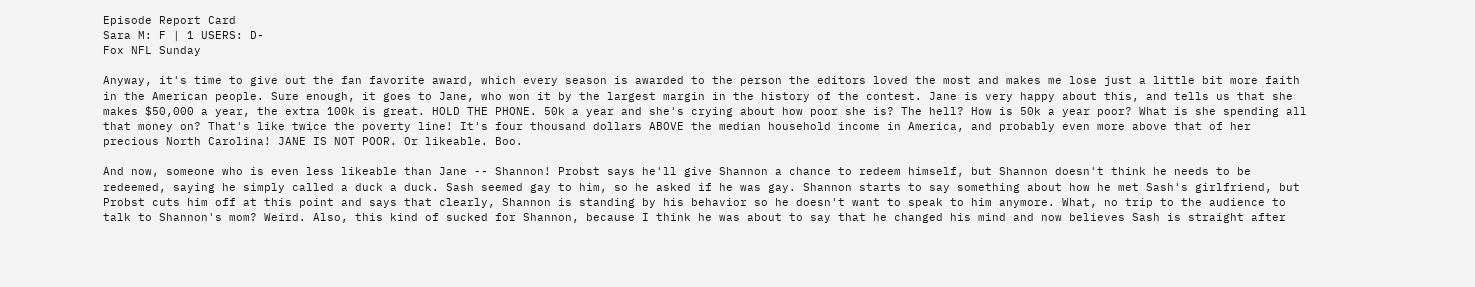Episode Report Card
Sara M: F | 1 USERS: D-
Fox NFL Sunday

Anyway, it's time to give out the fan favorite award, which every season is awarded to the person the editors loved the most and makes me lose just a little bit more faith in the American people. Sure enough, it goes to Jane, who won it by the largest margin in the history of the contest. Jane is very happy about this, and tells us that she makes $50,000 a year, the extra 100k is great. HOLD THE PHONE. 50k a year and she's crying about how poor she is? The hell? How is 50k a year poor? What is she spending all that money on? That's like twice the poverty line! It's four thousand dollars ABOVE the median household income in America, and probably even more above that of her precious North Carolina! JANE IS NOT POOR. Or likeable. Boo.

And now, someone who is even less likeable than Jane -- Shannon! Probst says he'll give Shannon a chance to redeem himself, but Shannon doesn't think he needs to be redeemed, saying he simply called a duck a duck. Sash seemed gay to him, so he asked if he was gay. Shannon starts to say something about how he met Sash's girlfriend, but Probst cuts him off at this point and says that clearly, Shannon is standing by his behavior so he doesn't want to speak to him anymore. What, no trip to the audience to talk to Shannon's mom? Weird. Also, this kind of sucked for Shannon, because I think he was about to say that he changed his mind and now believes Sash is straight after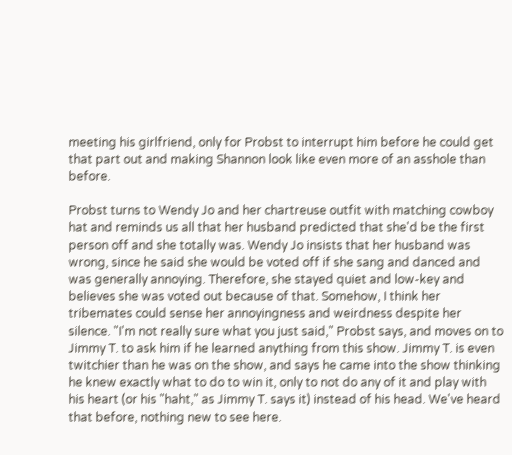meeting his girlfriend, only for Probst to interrupt him before he could get that part out and making Shannon look like even more of an asshole than before.

Probst turns to Wendy Jo and her chartreuse outfit with matching cowboy hat and reminds us all that her husband predicted that she'd be the first person off and she totally was. Wendy Jo insists that her husband was wrong, since he said she would be voted off if she sang and danced and was generally annoying. Therefore, she stayed quiet and low-key and believes she was voted out because of that. Somehow, I think her tribemates could sense her annoyingness and weirdness despite her silence. "I'm not really sure what you just said," Probst says, and moves on to Jimmy T. to ask him if he learned anything from this show. Jimmy T. is even twitchier than he was on the show, and says he came into the show thinking he knew exactly what to do to win it, only to not do any of it and play with his heart (or his "haht," as Jimmy T. says it) instead of his head. We've heard that before, nothing new to see here.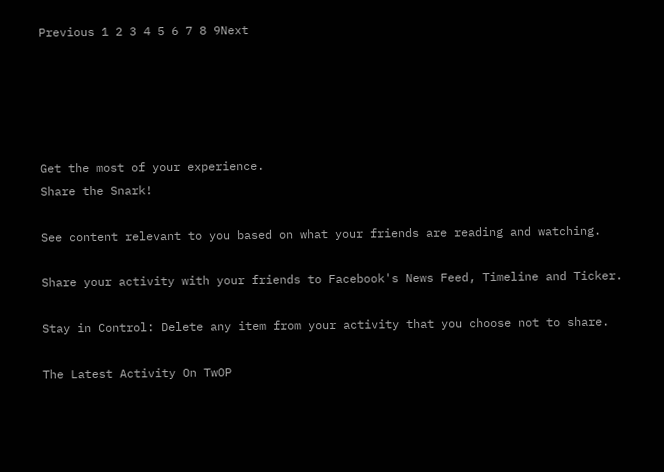Previous 1 2 3 4 5 6 7 8 9Next





Get the most of your experience.
Share the Snark!

See content relevant to you based on what your friends are reading and watching.

Share your activity with your friends to Facebook's News Feed, Timeline and Ticker.

Stay in Control: Delete any item from your activity that you choose not to share.

The Latest Activity On TwOP